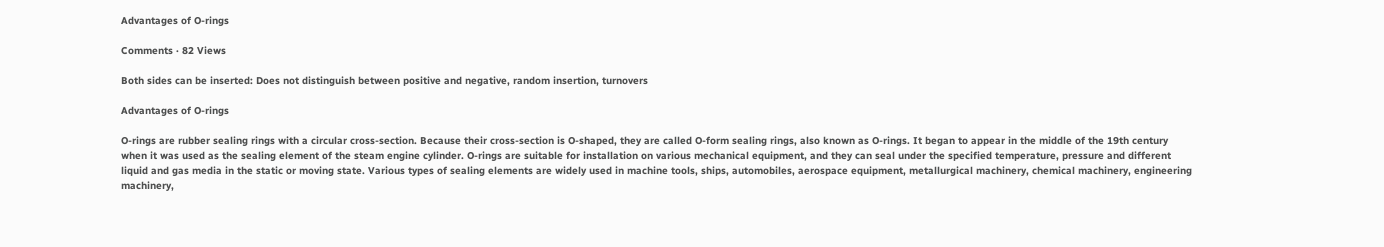Advantages of O-rings

Comments · 82 Views

Both sides can be inserted: Does not distinguish between positive and negative, random insertion, turnovers

Advantages of O-rings

O-rings are rubber sealing rings with a circular cross-section. Because their cross-section is O-shaped, they are called O-form sealing rings, also known as O-rings. It began to appear in the middle of the 19th century when it was used as the sealing element of the steam engine cylinder. O-rings are suitable for installation on various mechanical equipment, and they can seal under the specified temperature, pressure and different liquid and gas media in the static or moving state. Various types of sealing elements are widely used in machine tools, ships, automobiles, aerospace equipment, metallurgical machinery, chemical machinery, engineering machinery,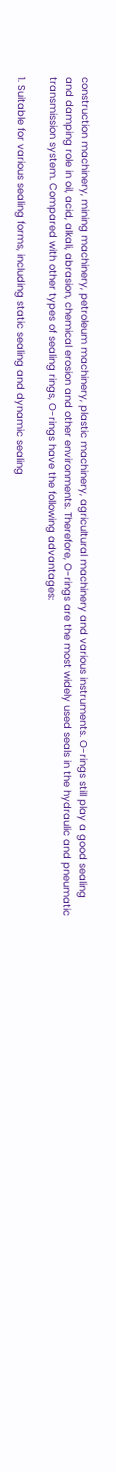construction machinery, mining machinery, petroleum machinery, plastic machinery, agricultural machinery and various instruments. O-rings still play a good sealing and damping role in oil, acid, alkali, abrasion, chemical erosion and other environments. Therefore, O-rings are the most widely used seals in the hydraulic and pneumatic transmission system. Compared with other types of sealing rings, O-rings have the following advantages:

1. Suitable for various sealing forms, including static sealing and dynamic sealing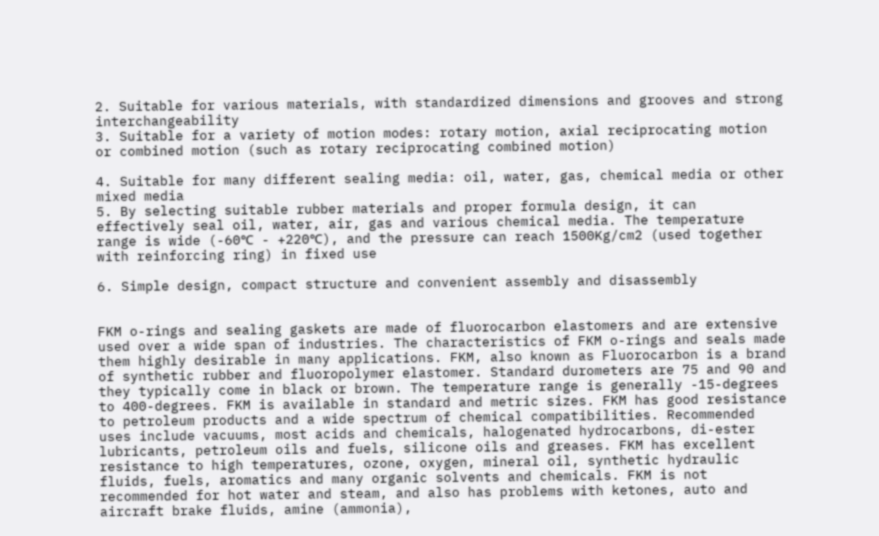2. Suitable for various materials, with standardized dimensions and grooves and strong interchangeability
3. Suitable for a variety of motion modes: rotary motion, axial reciprocating motion or combined motion (such as rotary reciprocating combined motion)

4. Suitable for many different sealing media: oil, water, gas, chemical media or other mixed media
5. By selecting suitable rubber materials and proper formula design, it can effectively seal oil, water, air, gas and various chemical media. The temperature range is wide (-60℃ - +220℃), and the pressure can reach 1500Kg/cm2 (used together with reinforcing ring) in fixed use

6. Simple design, compact structure and convenient assembly and disassembly


FKM o-rings and sealing gaskets are made of fluorocarbon elastomers and are extensive used over a wide span of industries. The characteristics of FKM o-rings and seals made them highly desirable in many applications. FKM, also known as Fluorocarbon is a brand of synthetic rubber and fluoropolymer elastomer. Standard durometers are 75 and 90 and they typically come in black or brown. The temperature range is generally -15-degrees to 400-degrees. FKM is available in standard and metric sizes. FKM has good resistance to petroleum products and a wide spectrum of chemical compatibilities. Recommended uses include vacuums, most acids and chemicals, halogenated hydrocarbons, di-ester lubricants, petroleum oils and fuels, silicone oils and greases. FKM has excellent resistance to high temperatures, ozone, oxygen, mineral oil, synthetic hydraulic fluids, fuels, aromatics and many organic solvents and chemicals. FKM is not recommended for hot water and steam, and also has problems with ketones, auto and aircraft brake fluids, amine (ammonia),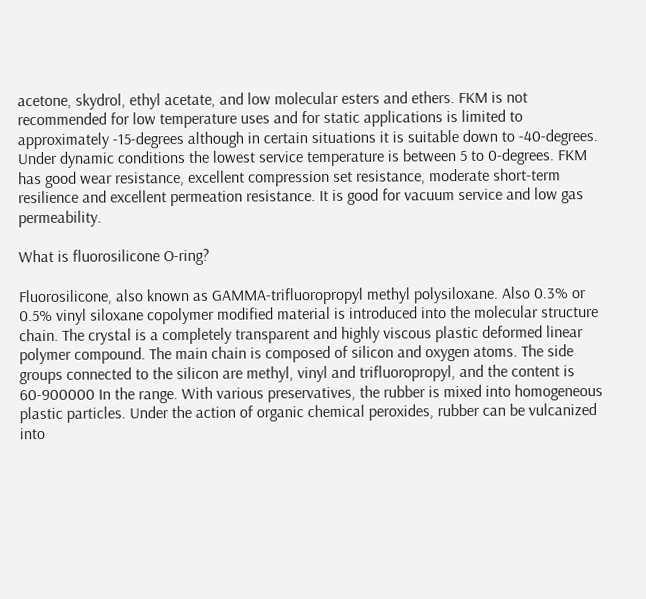acetone, skydrol, ethyl acetate, and low molecular esters and ethers. FKM is not recommended for low temperature uses and for static applications is limited to approximately -15-degrees although in certain situations it is suitable down to -40-degrees. Under dynamic conditions the lowest service temperature is between 5 to 0-degrees. FKM has good wear resistance, excellent compression set resistance, moderate short-term resilience and excellent permeation resistance. It is good for vacuum service and low gas permeability.

What is fluorosilicone O-ring?

Fluorosilicone, also known as GAMMA-trifluoropropyl methyl polysiloxane. Also 0.3% or 0.5% vinyl siloxane copolymer modified material is introduced into the molecular structure chain. The crystal is a completely transparent and highly viscous plastic deformed linear polymer compound. The main chain is composed of silicon and oxygen atoms. The side groups connected to the silicon are methyl, vinyl and trifluoropropyl, and the content is 60-900000 In the range. With various preservatives, the rubber is mixed into homogeneous plastic particles. Under the action of organic chemical peroxides, rubber can be vulcanized into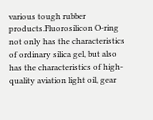various tough rubber products.Fluorosilicon O-ring not only has the characteristics of ordinary silica gel, but also has the characteristics of high-quality aviation light oil, gear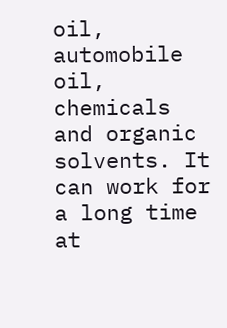oil, automobile oil, chemicals and organic solvents. It can work for a long time at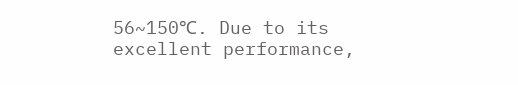56~150℃. Due to its excellent performance,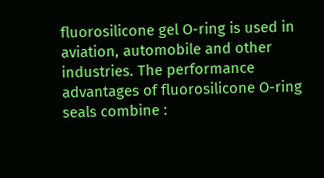fluorosilicone gel O-ring is used in aviation, automobile and other industries. The performance advantages of fluorosilicone O-ring seals combine :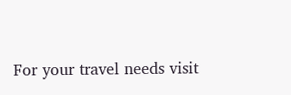For your travel needs visit